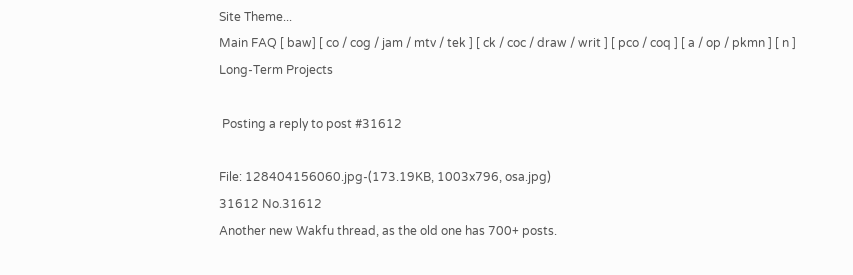Site Theme...
Main FAQ [ baw] [ co / cog / jam / mtv / tek ] [ ck / coc / draw / writ ] [ pco / coq ] [ a / op / pkmn ] [ n ]
Long-Term Projects

 Posting a reply to post #31612

File: 128404156060.jpg-(173.19KB, 1003x796, osa.jpg)
31612 No.31612
Another new Wakfu thread, as the old one has 700+ posts.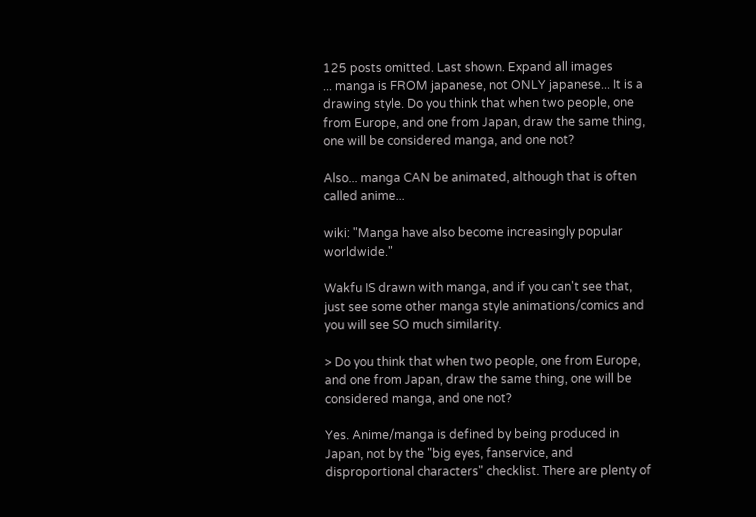125 posts omitted. Last shown. Expand all images
... manga is FROM japanese, not ONLY japanese... It is a drawing style. Do you think that when two people, one from Europe, and one from Japan, draw the same thing, one will be considered manga, and one not?

Also... manga CAN be animated, although that is often called anime...

wiki: "Manga have also become increasingly popular worldwide."

Wakfu IS drawn with manga, and if you can't see that, just see some other manga style animations/comics and you will see SO much similarity.

> Do you think that when two people, one from Europe, and one from Japan, draw the same thing, one will be considered manga, and one not?

Yes. Anime/manga is defined by being produced in Japan, not by the "big eyes, fanservice, and disproportional characters" checklist. There are plenty of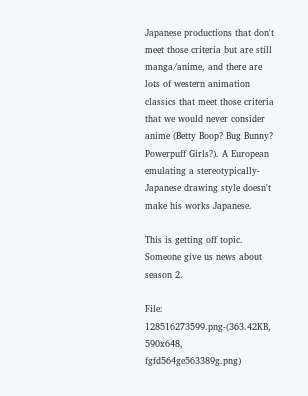Japanese productions that don't meet those criteria but are still manga/anime, and there are lots of western animation classics that meet those criteria that we would never consider anime (Betty Boop? Bug Bunny? Powerpuff Girls?). A European emulating a stereotypically-Japanese drawing style doesn't make his works Japanese.

This is getting off topic. Someone give us news about season 2.

File: 128516273599.png-(363.42KB, 590x648, fgfd564ge563389g.png)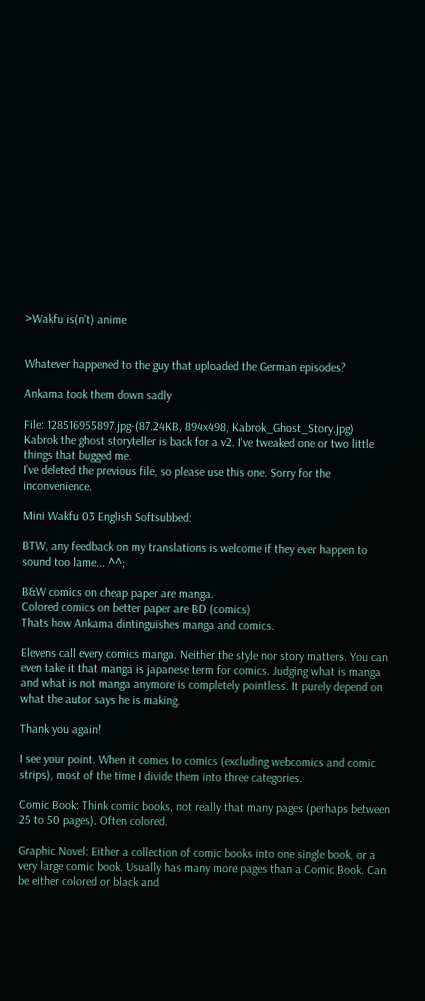>Wakfu is(n't) anime


Whatever happened to the guy that uploaded the German episodes?

Ankama took them down sadly

File: 128516955897.jpg-(87.24KB, 894x498, Kabrok_Ghost_Story.jpg)
Kabrok the ghost storyteller is back for a v2. I've tweaked one or two little things that bugged me.
I've deleted the previous file, so please use this one. Sorry for the inconvenience.

Mini Wakfu 03 English Softsubbed:

BTW, any feedback on my translations is welcome if they ever happen to sound too lame... ^^;

B&W comics on cheap paper are manga.
Colored comics on better paper are BD (comics)
Thats how Ankama dintinguishes manga and comics.

Elevens call every comics manga. Neither the style nor story matters. You can even take it that manga is japanese term for comics. Judging what is manga and what is not manga anymore is completely pointless. It purely depend on what the autor says he is making.

Thank you again!

I see your point. When it comes to comics (excluding webcomics and comic strips), most of the time I divide them into three categories.

Comic Book: Think comic books, not really that many pages (perhaps between 25 to 50 pages). Often colored.

Graphic Novel: Either a collection of comic books into one single book, or a very large comic book. Usually has many more pages than a Comic Book. Can be either colored or black and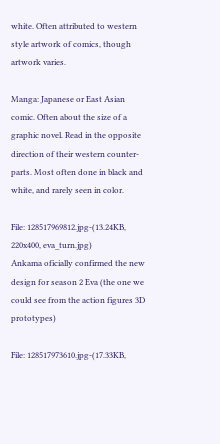white. Often attributed to western style artwork of comics, though artwork varies.

Manga: Japanese or East Asian comic. Often about the size of a graphic novel. Read in the opposite direction of their western counter-parts. Most often done in black and white, and rarely seen in color.

File: 128517969812.jpg-(13.24KB, 220x400, eva_turn.jpg)
Ankama oficially confirmed the new design for season 2 Eva (the one we could see from the action figures 3D prototypes)

File: 128517973610.jpg-(17.33KB,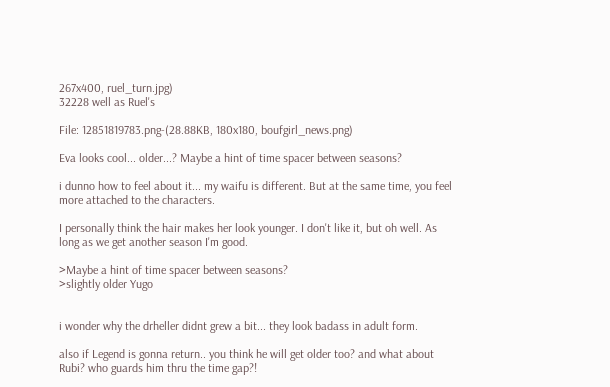267x400, ruel_turn.jpg)
32228 well as Ruel's

File: 12851819783.png-(28.88KB, 180x180, boufgirl_news.png)

Eva looks cool... older...? Maybe a hint of time spacer between seasons?

i dunno how to feel about it... my waifu is different. But at the same time, you feel more attached to the characters.

I personally think the hair makes her look younger. I don't like it, but oh well. As long as we get another season I'm good.

>Maybe a hint of time spacer between seasons?
>slightly older Yugo


i wonder why the drheller didnt grew a bit... they look badass in adult form.

also if Legend is gonna return.. you think he will get older too? and what about Rubi? who guards him thru the time gap?!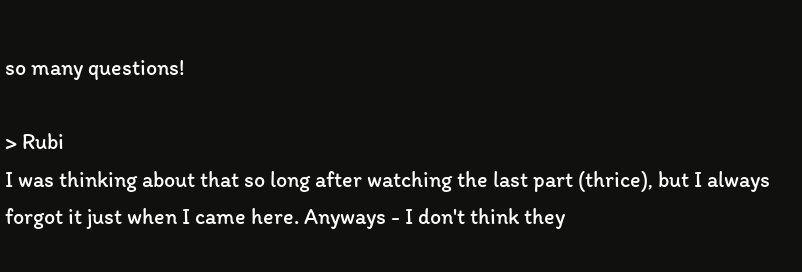so many questions!

> Rubi
I was thinking about that so long after watching the last part (thrice), but I always forgot it just when I came here. Anyways - I don't think they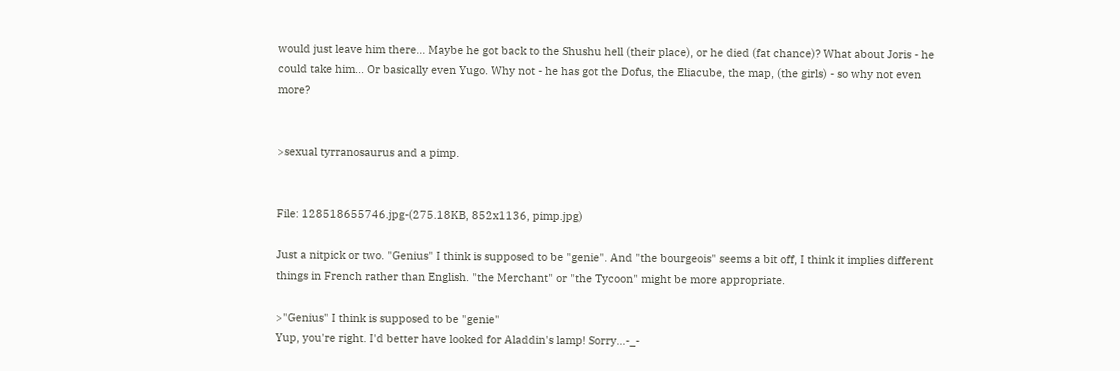would just leave him there... Maybe he got back to the Shushu hell (their place), or he died (fat chance)? What about Joris - he could take him... Or basically even Yugo. Why not - he has got the Dofus, the Eliacube, the map, (the girls) - so why not even more?


>sexual tyrranosaurus and a pimp.


File: 128518655746.jpg-(275.18KB, 852x1136, pimp.jpg)

Just a nitpick or two. "Genius" I think is supposed to be "genie". And "the bourgeois" seems a bit off, I think it implies different things in French rather than English. "the Merchant" or "the Tycoon" might be more appropriate.

>"Genius" I think is supposed to be "genie"
Yup, you're right. I'd better have looked for Aladdin's lamp! Sorry...-_-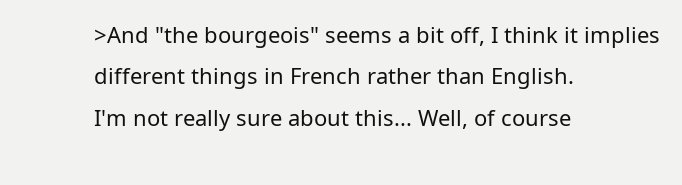>And "the bourgeois" seems a bit off, I think it implies different things in French rather than English.
I'm not really sure about this... Well, of course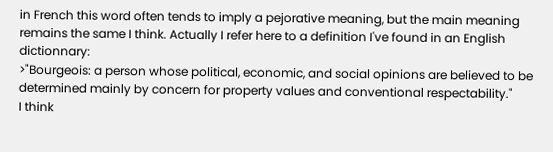in French this word often tends to imply a pejorative meaning, but the main meaning remains the same I think. Actually I refer here to a definition I've found in an English dictionnary:
>"Bourgeois: a person whose political, economic, and social opinions are believed to be determined mainly by concern for property values and conventional respectability."
I think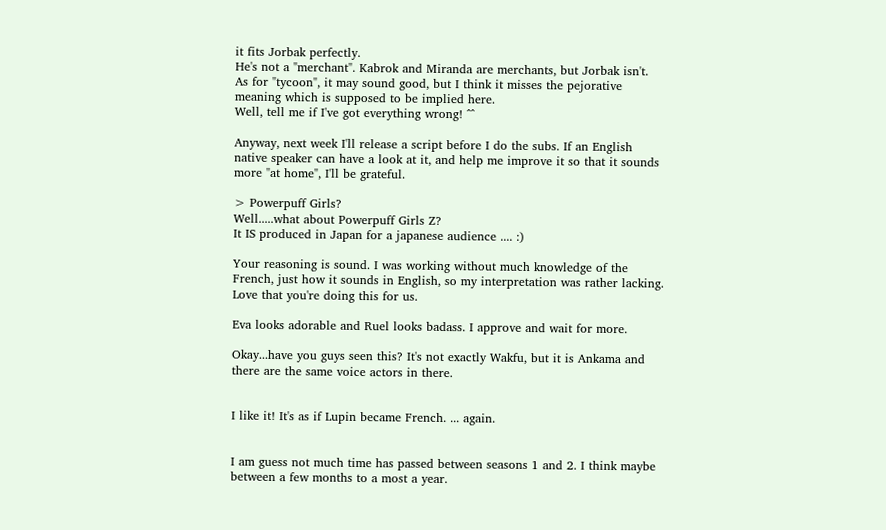it fits Jorbak perfectly.
He's not a "merchant". Kabrok and Miranda are merchants, but Jorbak isn't.
As for "tycoon", it may sound good, but I think it misses the pejorative meaning which is supposed to be implied here.
Well, tell me if I've got everything wrong! ^^

Anyway, next week I'll release a script before I do the subs. If an English native speaker can have a look at it, and help me improve it so that it sounds more "at home", I'll be grateful.

> Powerpuff Girls?
Well.....what about Powerpuff Girls Z?
It IS produced in Japan for a japanese audience .... :)

Your reasoning is sound. I was working without much knowledge of the French, just how it sounds in English, so my interpretation was rather lacking. Love that you're doing this for us.

Eva looks adorable and Ruel looks badass. I approve and wait for more.

Okay...have you guys seen this? It's not exactly Wakfu, but it is Ankama and there are the same voice actors in there.


I like it! It's as if Lupin became French. ... again.


I am guess not much time has passed between seasons 1 and 2. I think maybe between a few months to a most a year.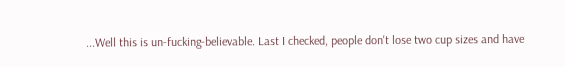...Well this is un-fucking-believable. Last I checked, people don't lose two cup sizes and have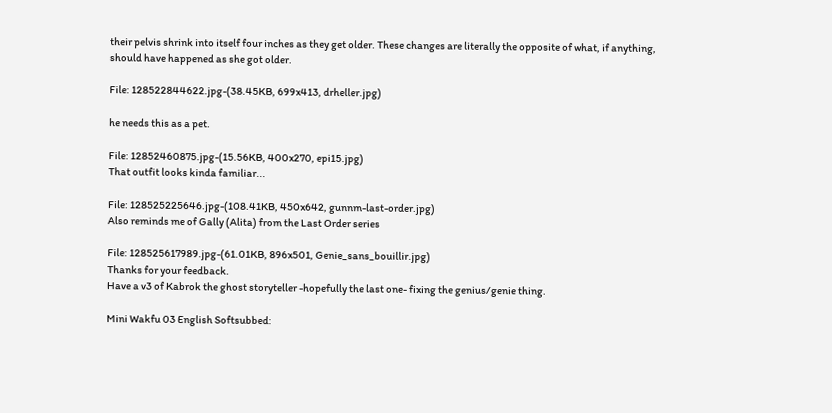their pelvis shrink into itself four inches as they get older. These changes are literally the opposite of what, if anything, should have happened as she got older.

File: 128522844622.jpg-(38.45KB, 699x413, drheller.jpg)

he needs this as a pet.

File: 12852460875.jpg-(15.56KB, 400x270, epi15.jpg)
That outfit looks kinda familiar...

File: 128525225646.jpg-(108.41KB, 450x642, gunnm-last-order.jpg)
Also reminds me of Gally (Alita) from the Last Order series

File: 128525617989.jpg-(61.01KB, 896x501, Genie_sans_bouillir.jpg)
Thanks for your feedback.
Have a v3 of Kabrok the ghost storyteller -hopefully the last one- fixing the genius/genie thing.

Mini Wakfu 03 English Softsubbed: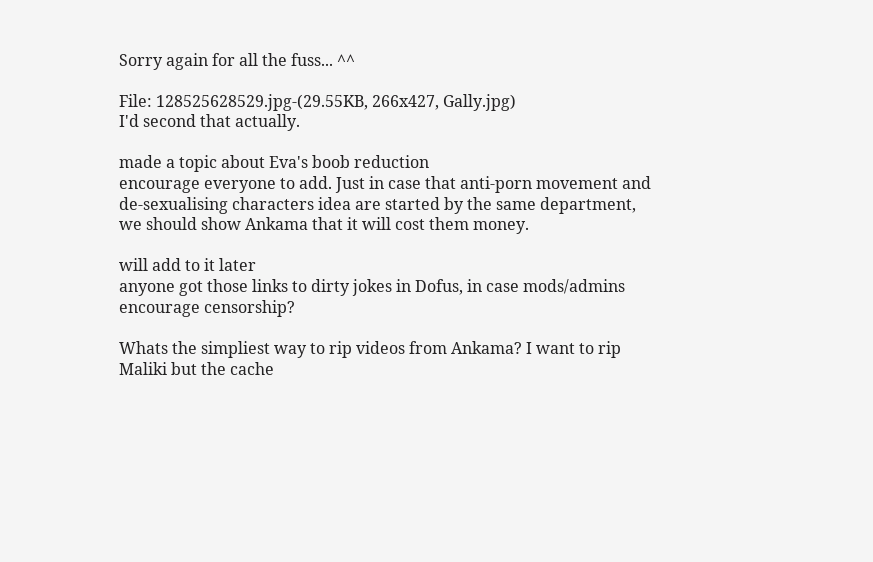Sorry again for all the fuss... ^^

File: 128525628529.jpg-(29.55KB, 266x427, Gally.jpg)
I'd second that actually.

made a topic about Eva's boob reduction
encourage everyone to add. Just in case that anti-porn movement and de-sexualising characters idea are started by the same department, we should show Ankama that it will cost them money.

will add to it later
anyone got those links to dirty jokes in Dofus, in case mods/admins encourage censorship?

Whats the simpliest way to rip videos from Ankama? I want to rip Maliki but the cache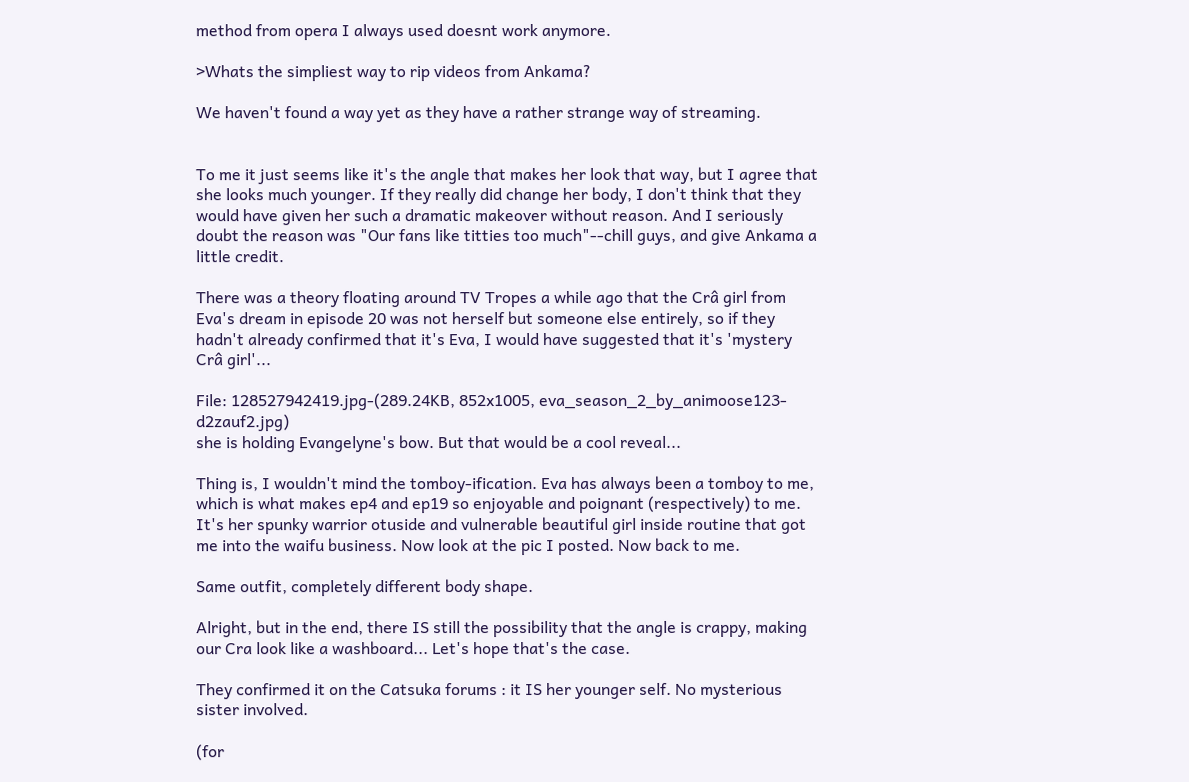method from opera I always used doesnt work anymore.

>Whats the simpliest way to rip videos from Ankama?

We haven't found a way yet as they have a rather strange way of streaming.


To me it just seems like it's the angle that makes her look that way, but I agree that she looks much younger. If they really did change her body, I don't think that they would have given her such a dramatic makeover without reason. And I seriously doubt the reason was "Our fans like titties too much"--chill guys, and give Ankama a little credit.

There was a theory floating around TV Tropes a while ago that the Crâ girl from Eva's dream in episode 20 was not herself but someone else entirely, so if they hadn't already confirmed that it's Eva, I would have suggested that it's 'mystery Crâ girl'...

File: 128527942419.jpg-(289.24KB, 852x1005, eva_season_2_by_animoose123-d2zauf2.jpg)
she is holding Evangelyne's bow. But that would be a cool reveal...

Thing is, I wouldn't mind the tomboy-ification. Eva has always been a tomboy to me, which is what makes ep4 and ep19 so enjoyable and poignant (respectively) to me. It's her spunky warrior otuside and vulnerable beautiful girl inside routine that got me into the waifu business. Now look at the pic I posted. Now back to me.

Same outfit, completely different body shape.

Alright, but in the end, there IS still the possibility that the angle is crappy, making our Cra look like a washboard... Let's hope that's the case.

They confirmed it on the Catsuka forums : it IS her younger self. No mysterious sister involved.

(for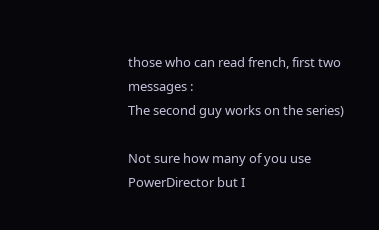those who can read french, first two messages :
The second guy works on the series)

Not sure how many of you use PowerDirector but I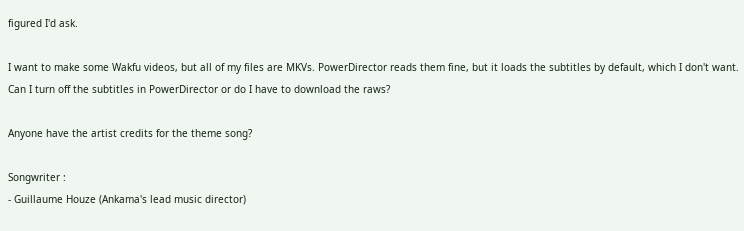figured I'd ask.

I want to make some Wakfu videos, but all of my files are MKVs. PowerDirector reads them fine, but it loads the subtitles by default, which I don't want. Can I turn off the subtitles in PowerDirector or do I have to download the raws?

Anyone have the artist credits for the theme song?

Songwriter :
- Guillaume Houze (Ankama's lead music director)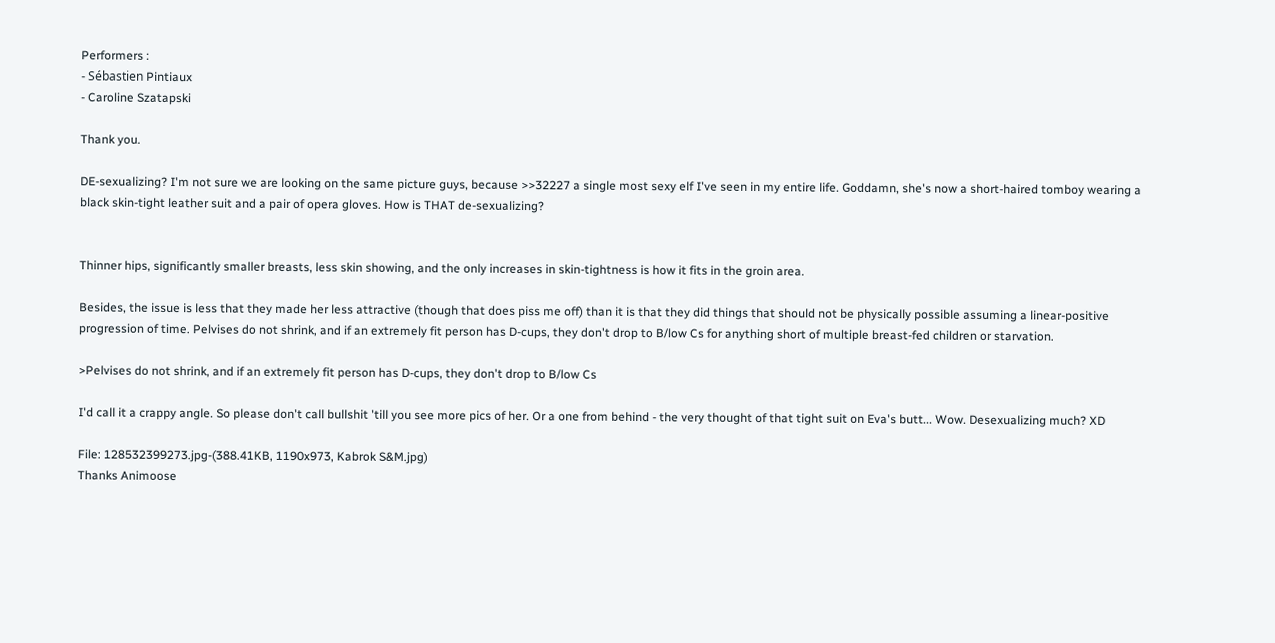Performers :
- Sébastien Pintiaux
- Caroline Szatapski

Thank you.

DE-sexualizing? I'm not sure we are looking on the same picture guys, because >>32227 a single most sexy elf I've seen in my entire life. Goddamn, she's now a short-haired tomboy wearing a black skin-tight leather suit and a pair of opera gloves. How is THAT de-sexualizing?


Thinner hips, significantly smaller breasts, less skin showing, and the only increases in skin-tightness is how it fits in the groin area.

Besides, the issue is less that they made her less attractive (though that does piss me off) than it is that they did things that should not be physically possible assuming a linear-positive progression of time. Pelvises do not shrink, and if an extremely fit person has D-cups, they don't drop to B/low Cs for anything short of multiple breast-fed children or starvation.

>Pelvises do not shrink, and if an extremely fit person has D-cups, they don't drop to B/low Cs

I'd call it a crappy angle. So please don't call bullshit 'till you see more pics of her. Or a one from behind - the very thought of that tight suit on Eva's butt... Wow. Desexualizing much? XD

File: 128532399273.jpg-(388.41KB, 1190x973, Kabrok S&M.jpg)
Thanks Animoose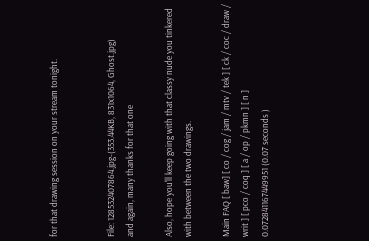for that drawing session on your stream tonight.


File: 128532407864.jpg-(353.44KB, 831x1064, Ghost.jpg)
and again, many thanks for that one

Also, hope you'll keep going with that classy nude you tinkered with between the two drawings.

Main FAQ [ baw] [ co / cog / jam / mtv / tek ] [ ck / coc / draw / writ ] [ pco / coq ] [ a / op / pkmn ] [ n ]
0.072841167449951 (0.07 seconds )